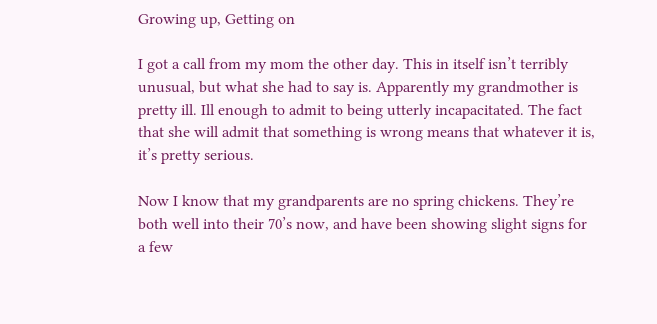Growing up, Getting on

I got a call from my mom the other day. This in itself isn’t terribly unusual, but what she had to say is. Apparently my grandmother is pretty ill. Ill enough to admit to being utterly incapacitated. The fact that she will admit that something is wrong means that whatever it is, it’s pretty serious.

Now I know that my grandparents are no spring chickens. They’re both well into their 70’s now, and have been showing slight signs for a few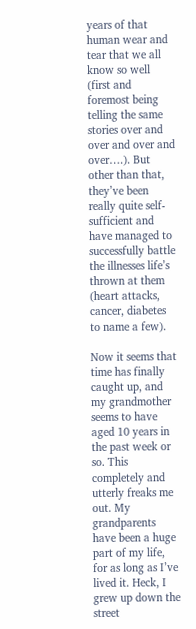years of that human wear and tear that we all know so well (first and foremost being telling the same stories over and over and over and over….). But other than that, they’ve been really quite self-sufficient and have managed to successfully battle the illnesses life’s thrown at them (heart attacks, cancer, diabetes to name a few).

Now it seems that time has finally caught up, and my grandmother seems to have aged 10 years in the past week or so. This completely and utterly freaks me out. My grandparents have been a huge part of my life, for as long as I’ve lived it. Heck, I grew up down the street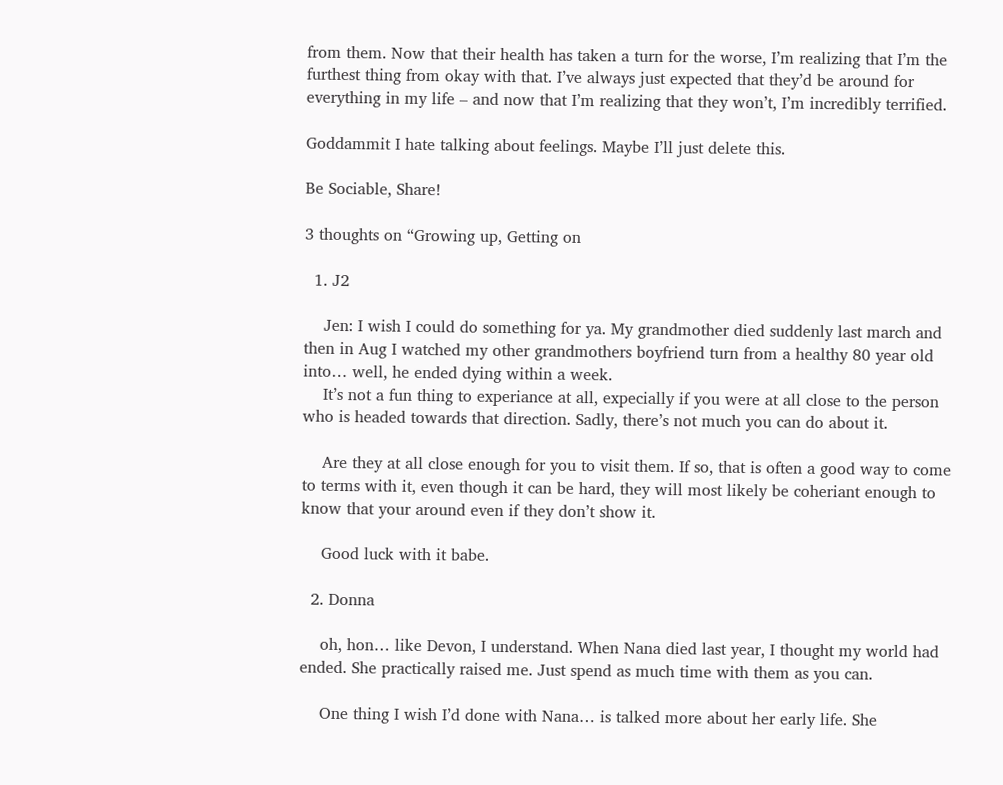from them. Now that their health has taken a turn for the worse, I’m realizing that I’m the furthest thing from okay with that. I’ve always just expected that they’d be around for everything in my life – and now that I’m realizing that they won’t, I’m incredibly terrified.

Goddammit I hate talking about feelings. Maybe I’ll just delete this.

Be Sociable, Share!

3 thoughts on “Growing up, Getting on

  1. J2

    Jen: I wish I could do something for ya. My grandmother died suddenly last march and then in Aug I watched my other grandmothers boyfriend turn from a healthy 80 year old into… well, he ended dying within a week.
    It’s not a fun thing to experiance at all, expecially if you were at all close to the person who is headed towards that direction. Sadly, there’s not much you can do about it.

    Are they at all close enough for you to visit them. If so, that is often a good way to come to terms with it, even though it can be hard, they will most likely be coheriant enough to know that your around even if they don’t show it.

    Good luck with it babe.

  2. Donna

    oh, hon… like Devon, I understand. When Nana died last year, I thought my world had ended. She practically raised me. Just spend as much time with them as you can.

    One thing I wish I’d done with Nana… is talked more about her early life. She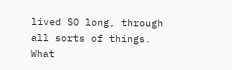lived SO long, through all sorts of things. What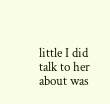little I did talk to her about was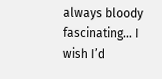always bloody fascinating… I wish I’d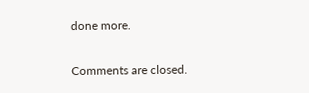done more.

Comments are closed.